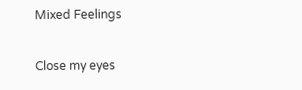Mixed Feelings

Close my eyes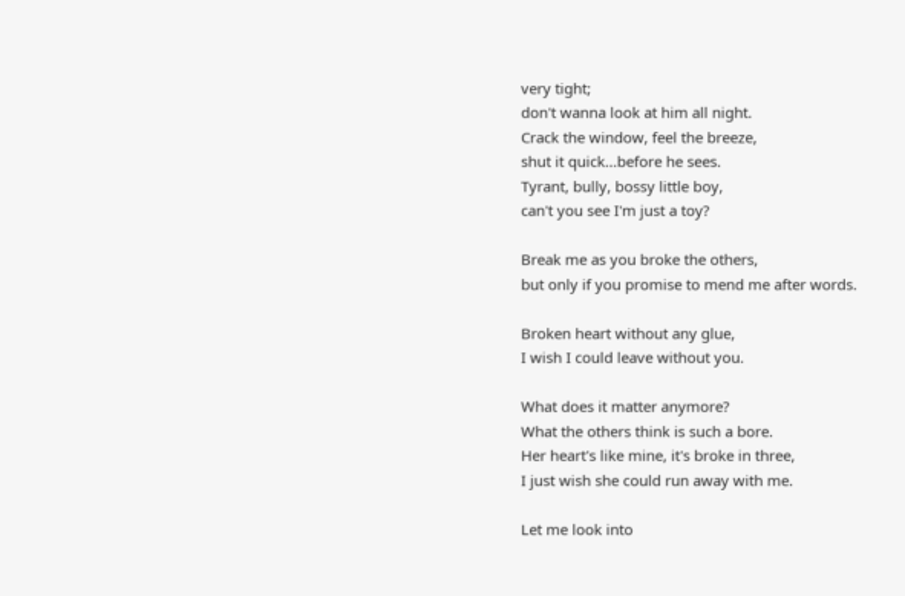very tight;
don't wanna look at him all night.
Crack the window, feel the breeze,
shut it quick...before he sees.
Tyrant, bully, bossy little boy,
can't you see I'm just a toy?

Break me as you broke the others,
but only if you promise to mend me after words.

Broken heart without any glue,
I wish I could leave without you.

What does it matter anymore?
What the others think is such a bore.
Her heart's like mine, it's broke in three,
I just wish she could run away with me.

Let me look into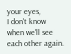your eyes,
I don't know when we'll see each other again.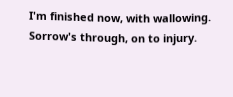I'm finished now, with wallowing.
Sorrow's through, on to injury.